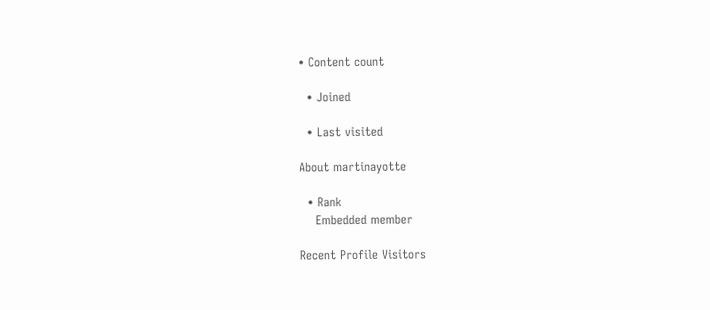• Content count

  • Joined

  • Last visited

About martinayotte

  • Rank
    Embedded member

Recent Profile Visitors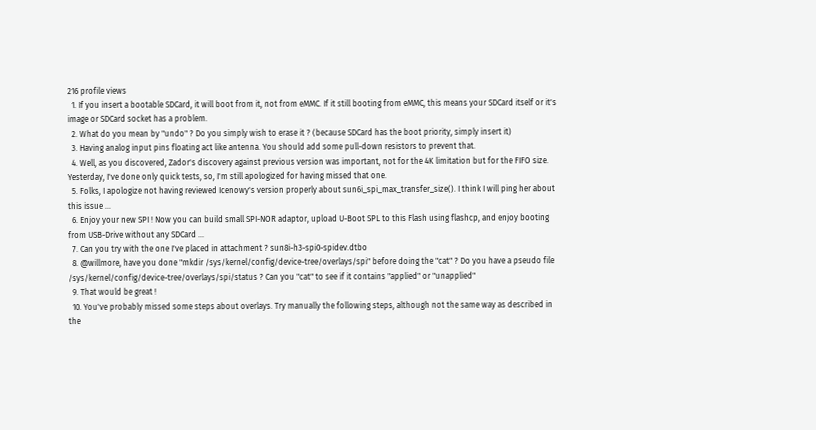216 profile views
  1. If you insert a bootable SDCard, it will boot from it, not from eMMC. If it still booting from eMMC, this means your SDCard itself or it's image or SDCard socket has a problem.
  2. What do you mean by "undo" ? Do you simply wish to erase it ? (because SDCard has the boot priority, simply insert it)
  3. Having analog input pins floating act like antenna. You should add some pull-down resistors to prevent that.
  4. Well, as you discovered, Zador's discovery against previous version was important, not for the 4K limitation but for the FIFO size. Yesterday, I've done only quick tests, so, I'm still apologized for having missed that one.
  5. Folks, I apologize not having reviewed Icenowy's version properly about sun6i_spi_max_transfer_size(). I think I will ping her about this issue ...
  6. Enjoy your new SPI ! Now you can build small SPI-NOR adaptor, upload U-Boot SPL to this Flash using flashcp, and enjoy booting from USB-Drive without any SDCard ...
  7. Can you try with the one I've placed in attachment ? sun8i-h3-spi0-spidev.dtbo
  8. @willmore, have you done "mkdir /sys/kernel/config/device-tree/overlays/spi" before doing the "cat" ? Do you have a pseudo file /sys/kernel/config/device-tree/overlays/spi/status ? Can you "cat" to see if it contains "applied" or "unapplied"
  9. That would be great !
  10. You've probably missed some steps about overlays. Try manually the following steps, although not the same way as described in the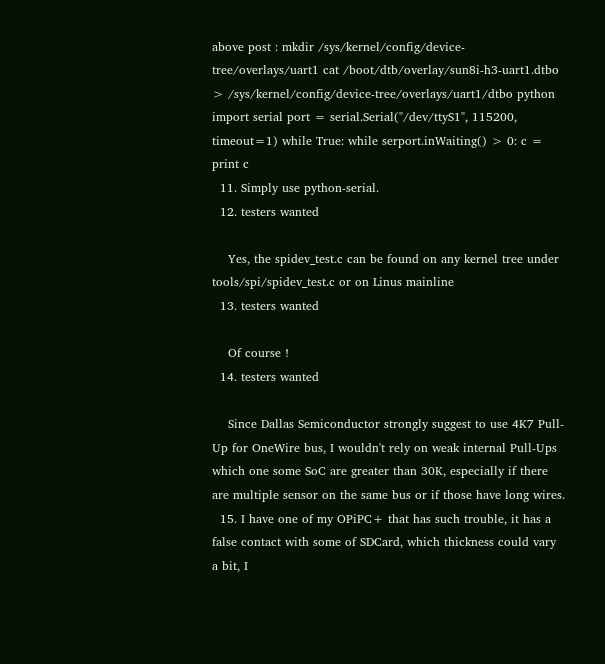above post : mkdir /sys/kernel/config/device-tree/overlays/uart1 cat /boot/dtb/overlay/sun8i-h3-uart1.dtbo > /sys/kernel/config/device-tree/overlays/uart1/dtbo python import serial port = serial.Serial("/dev/ttyS1", 115200, timeout=1) while True: while serport.inWaiting() > 0: c = print c
  11. Simply use python-serial.
  12. testers wanted

    Yes, the spidev_test.c can be found on any kernel tree under tools/spi/spidev_test.c or on Linus mainline
  13. testers wanted

    Of course !
  14. testers wanted

    Since Dallas Semiconductor strongly suggest to use 4K7 Pull-Up for OneWire bus, I wouldn't rely on weak internal Pull-Ups which one some SoC are greater than 30K, especially if there are multiple sensor on the same bus or if those have long wires.
  15. I have one of my OPiPC+ that has such trouble, it has a false contact with some of SDCard, which thickness could vary a bit, I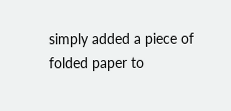simply added a piece of folded paper to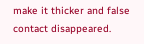make it thicker and false contact disappeared.